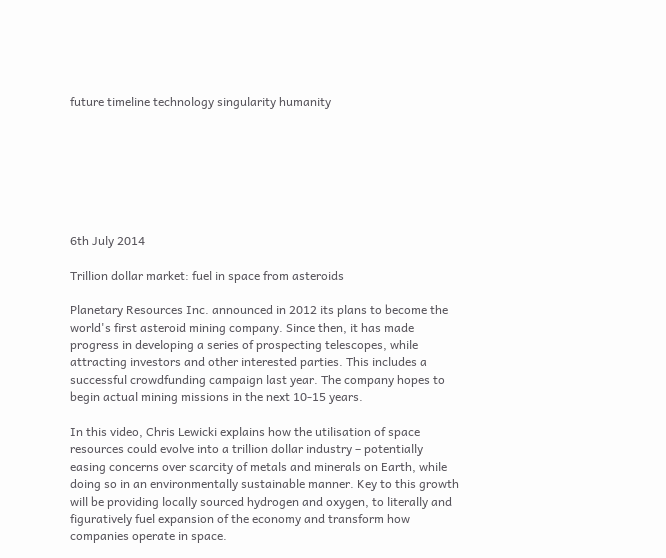future timeline technology singularity humanity







6th July 2014

Trillion dollar market: fuel in space from asteroids

Planetary Resources Inc. announced in 2012 its plans to become the world's first asteroid mining company. Since then, it has made progress in developing a series of prospecting telescopes, while attracting investors and other interested parties. This includes a successful crowdfunding campaign last year. The company hopes to begin actual mining missions in the next 10-15 years.

In this video, Chris Lewicki explains how the utilisation of space resources could evolve into a trillion dollar industry – potentially easing concerns over scarcity of metals and minerals on Earth, while doing so in an environmentally sustainable manner. Key to this growth will be providing locally sourced hydrogen and oxygen, to literally and figuratively fuel expansion of the economy and transform how companies operate in space.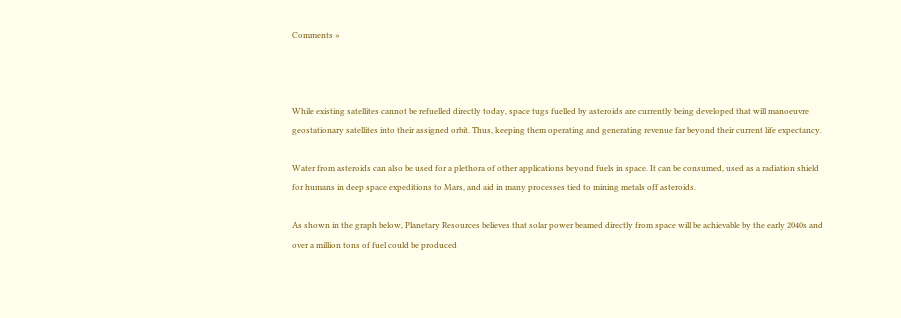Comments »



While existing satellites cannot be refuelled directly today, space tugs fuelled by asteroids are currently being developed that will manoeuvre geostationary satellites into their assigned orbit. Thus, keeping them operating and generating revenue far beyond their current life expectancy.

Water from asteroids can also be used for a plethora of other applications beyond fuels in space. It can be consumed, used as a radiation shield for humans in deep space expeditions to Mars, and aid in many processes tied to mining metals off asteroids.

As shown in the graph below, Planetary Resources believes that solar power beamed directly from space will be achievable by the early 2040s and over a million tons of fuel could be produced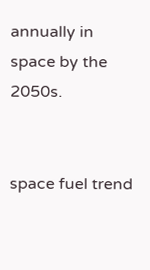annually in space by the 2050s.


space fuel trend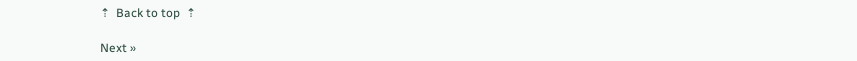⇡  Back to top  ⇡

Next »